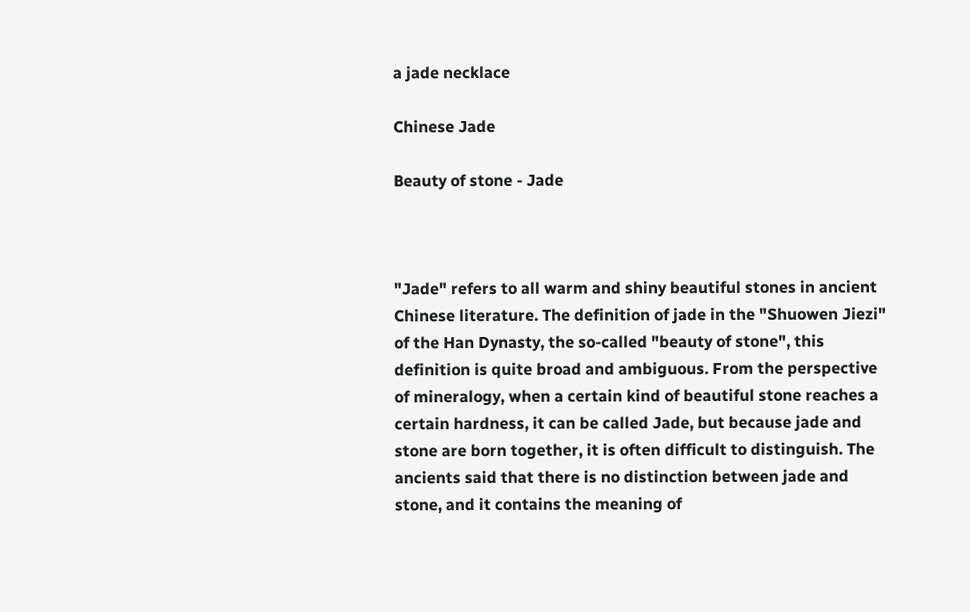a jade necklace

Chinese Jade

Beauty of stone - Jade



"Jade" refers to all warm and shiny beautiful stones in ancient Chinese literature. The definition of jade in the "Shuowen Jiezi" of the Han Dynasty, the so-called "beauty of stone", this definition is quite broad and ambiguous. From the perspective of mineralogy, when a certain kind of beautiful stone reaches a certain hardness, it can be called Jade, but because jade and stone are born together, it is often difficult to distinguish. The ancients said that there is no distinction between jade and stone, and it contains the meaning of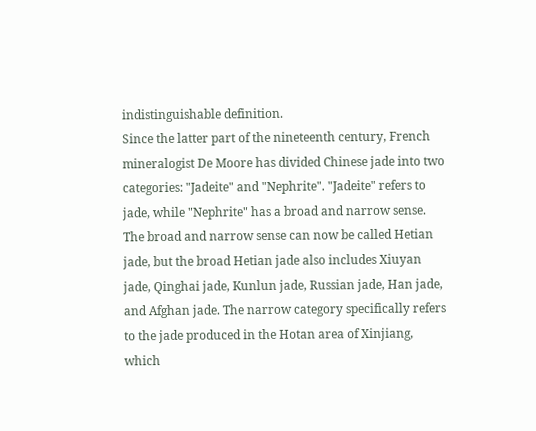indistinguishable definition.
Since the latter part of the nineteenth century, French mineralogist De Moore has divided Chinese jade into two categories: "Jadeite" and "Nephrite". "Jadeite" refers to jade, while "Nephrite" has a broad and narrow sense. The broad and narrow sense can now be called Hetian jade, but the broad Hetian jade also includes Xiuyan jade, Qinghai jade, Kunlun jade, Russian jade, Han jade, and Afghan jade. The narrow category specifically refers to the jade produced in the Hotan area of Xinjiang, which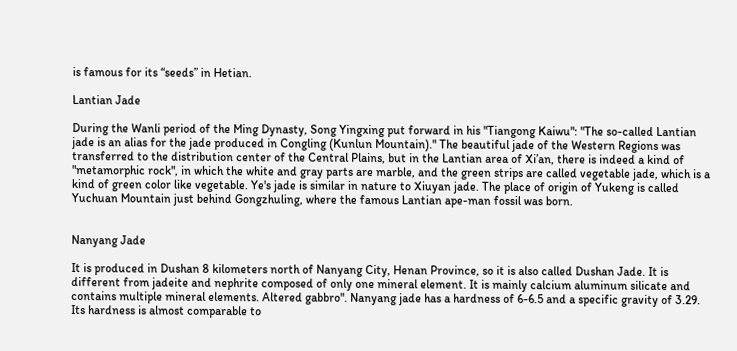is famous for its “seeds” in Hetian.

Lantian Jade

During the Wanli period of the Ming Dynasty, Song Yingxing put forward in his "Tiangong Kaiwu": "The so-called Lantian jade is an alias for the jade produced in Congling (Kunlun Mountain)." The beautiful jade of the Western Regions was transferred to the distribution center of the Central Plains, but in the Lantian area of Xi’an, there is indeed a kind of "metamorphic rock", in which the white and gray parts are marble, and the green strips are called vegetable jade, which is a kind of green color like vegetable. Ye's jade is similar in nature to Xiuyan jade. The place of origin of Yukeng is called Yuchuan Mountain just behind Gongzhuling, where the famous Lantian ape-man fossil was born.


Nanyang Jade

It is produced in Dushan 8 kilometers north of Nanyang City, Henan Province, so it is also called Dushan Jade. It is different from jadeite and nephrite composed of only one mineral element. It is mainly calcium aluminum silicate and contains multiple mineral elements. Altered gabbro". Nanyang jade has a hardness of 6-6.5 and a specific gravity of 3.29. Its hardness is almost comparable to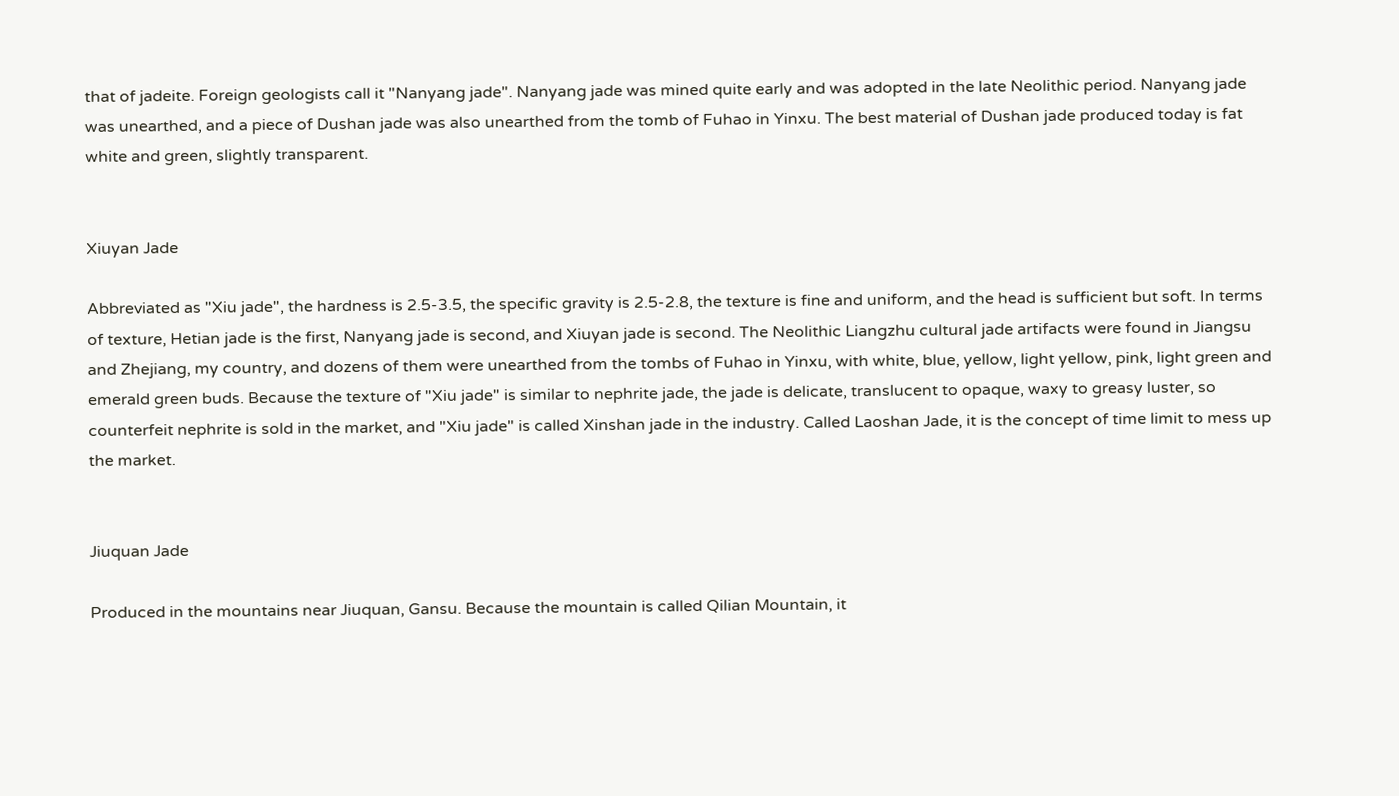that of jadeite. Foreign geologists call it "Nanyang jade". Nanyang jade was mined quite early and was adopted in the late Neolithic period. Nanyang jade was unearthed, and a piece of Dushan jade was also unearthed from the tomb of Fuhao in Yinxu. The best material of Dushan jade produced today is fat white and green, slightly transparent.


Xiuyan Jade

Abbreviated as "Xiu jade", the hardness is 2.5-3.5, the specific gravity is 2.5-2.8, the texture is fine and uniform, and the head is sufficient but soft. In terms of texture, Hetian jade is the first, Nanyang jade is second, and Xiuyan jade is second. The Neolithic Liangzhu cultural jade artifacts were found in Jiangsu and Zhejiang, my country, and dozens of them were unearthed from the tombs of Fuhao in Yinxu, with white, blue, yellow, light yellow, pink, light green and emerald green buds. Because the texture of "Xiu jade" is similar to nephrite jade, the jade is delicate, translucent to opaque, waxy to greasy luster, so counterfeit nephrite is sold in the market, and "Xiu jade" is called Xinshan jade in the industry. Called Laoshan Jade, it is the concept of time limit to mess up the market.


Jiuquan Jade

Produced in the mountains near Jiuquan, Gansu. Because the mountain is called Qilian Mountain, it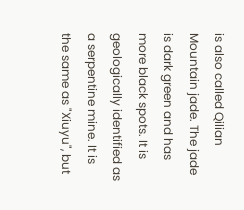is also called Qilian Mountain jade. The jade is dark green and has more black spots. It is geologically identified as a serpentine mine. It is the same as "Xiuyu", but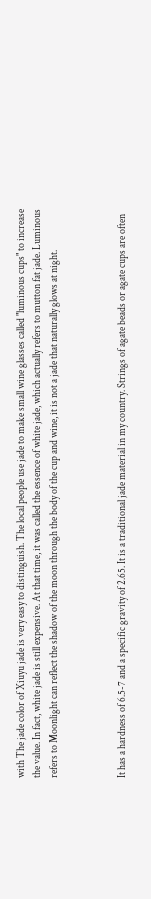with The jade color of Xiuyu jade is very easy to distinguish. The local people use jade to make small wine glasses called "luminous cups" to increase the value. In fact, white jade is still expensive. At that time, it was called the essence of white jade, which actually refers to mutton fat jade. Luminous refers to Moonlight can reflect the shadow of the moon through the body of the cup and wine, it is not a jade that naturally glows at night.



It has a hardness of 6.5-7 and a specific gravity of 2.65. It is a traditional jade material in my country. Strings of agate beads or agate cups are often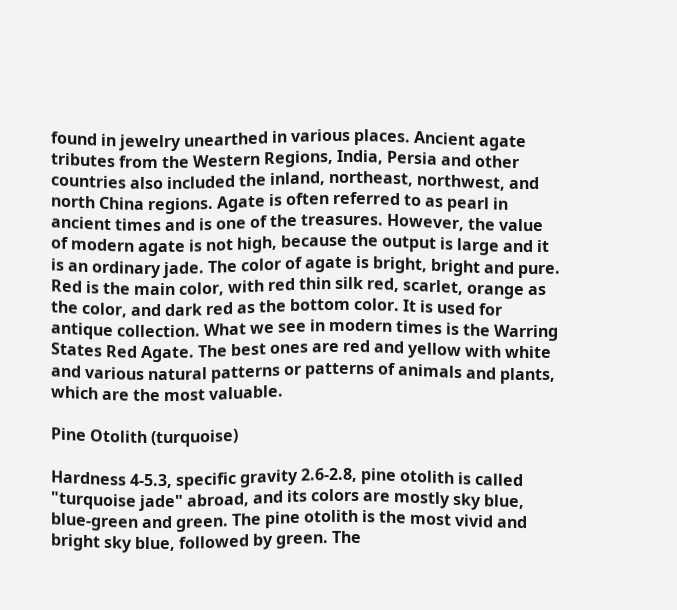found in jewelry unearthed in various places. Ancient agate tributes from the Western Regions, India, Persia and other countries also included the inland, northeast, northwest, and north China regions. Agate is often referred to as pearl in ancient times and is one of the treasures. However, the value of modern agate is not high, because the output is large and it is an ordinary jade. The color of agate is bright, bright and pure. Red is the main color, with red thin silk red, scarlet, orange as the color, and dark red as the bottom color. It is used for antique collection. What we see in modern times is the Warring States Red Agate. The best ones are red and yellow with white and various natural patterns or patterns of animals and plants, which are the most valuable.

Pine Otolith (turquoise)

Hardness 4-5.3, specific gravity 2.6-2.8, pine otolith is called "turquoise jade" abroad, and its colors are mostly sky blue, blue-green and green. The pine otolith is the most vivid and bright sky blue, followed by green. The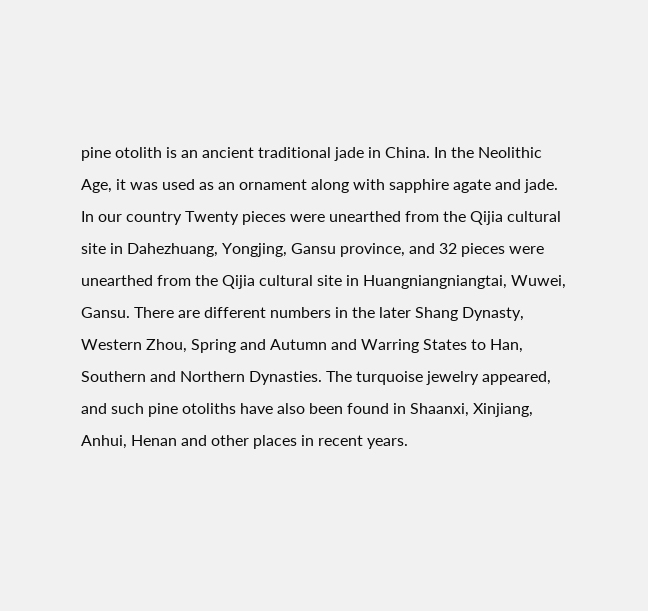pine otolith is an ancient traditional jade in China. In the Neolithic Age, it was used as an ornament along with sapphire agate and jade. In our country Twenty pieces were unearthed from the Qijia cultural site in Dahezhuang, Yongjing, Gansu province, and 32 pieces were unearthed from the Qijia cultural site in Huangniangniangtai, Wuwei, Gansu. There are different numbers in the later Shang Dynasty, Western Zhou, Spring and Autumn and Warring States to Han, Southern and Northern Dynasties. The turquoise jewelry appeared, and such pine otoliths have also been found in Shaanxi, Xinjiang, Anhui, Henan and other places in recent years.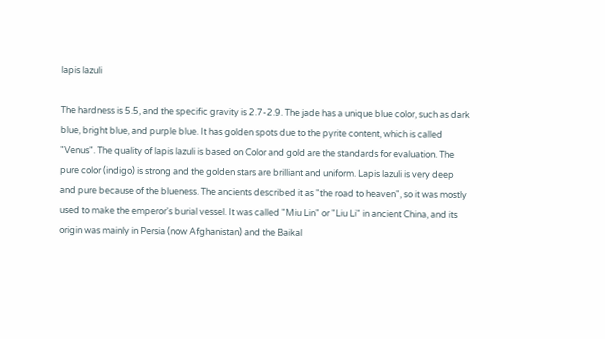lapis lazuli

The hardness is 5.5, and the specific gravity is 2.7-2.9. The jade has a unique blue color, such as dark blue, bright blue, and purple blue. It has golden spots due to the pyrite content, which is called "Venus". The quality of lapis lazuli is based on Color and gold are the standards for evaluation. The pure color (indigo) is strong and the golden stars are brilliant and uniform. Lapis lazuli is very deep and pure because of the blueness. The ancients described it as "the road to heaven", so it was mostly used to make the emperor's burial vessel. It was called "Miu Lin" or "Liu Li" in ancient China, and its origin was mainly in Persia (now Afghanistan) and the Baikal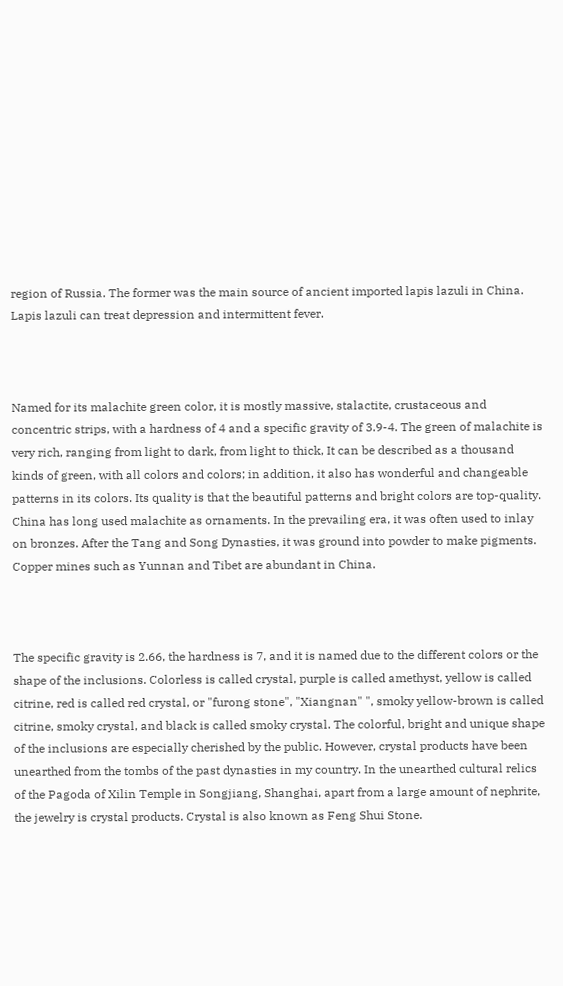region of Russia. The former was the main source of ancient imported lapis lazuli in China. Lapis lazuli can treat depression and intermittent fever.



Named for its malachite green color, it is mostly massive, stalactite, crustaceous and concentric strips, with a hardness of 4 and a specific gravity of 3.9-4. The green of malachite is very rich, ranging from light to dark, from light to thick, It can be described as a thousand kinds of green, with all colors and colors; in addition, it also has wonderful and changeable patterns in its colors. Its quality is that the beautiful patterns and bright colors are top-quality. China has long used malachite as ornaments. In the prevailing era, it was often used to inlay on bronzes. After the Tang and Song Dynasties, it was ground into powder to make pigments. Copper mines such as Yunnan and Tibet are abundant in China.



The specific gravity is 2.66, the hardness is 7, and it is named due to the different colors or the shape of the inclusions. Colorless is called crystal, purple is called amethyst, yellow is called citrine, red is called red crystal, or "furong stone", "Xiangnan" ", smoky yellow-brown is called citrine, smoky crystal, and black is called smoky crystal. The colorful, bright and unique shape of the inclusions are especially cherished by the public. However, crystal products have been unearthed from the tombs of the past dynasties in my country. In the unearthed cultural relics of the Pagoda of Xilin Temple in Songjiang, Shanghai, apart from a large amount of nephrite, the jewelry is crystal products. Crystal is also known as Feng Shui Stone.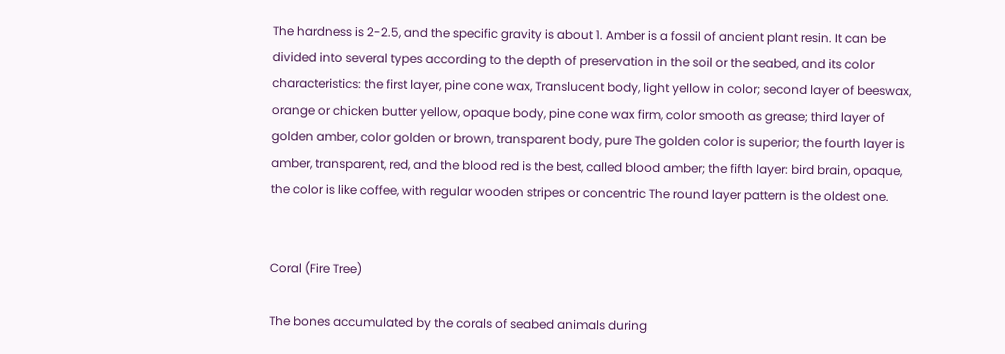The hardness is 2-2.5, and the specific gravity is about 1. Amber is a fossil of ancient plant resin. It can be divided into several types according to the depth of preservation in the soil or the seabed, and its color characteristics: the first layer, pine cone wax, Translucent body, light yellow in color; second layer of beeswax, orange or chicken butter yellow, opaque body, pine cone wax firm, color smooth as grease; third layer of golden amber, color golden or brown, transparent body, pure The golden color is superior; the fourth layer is amber, transparent, red, and the blood red is the best, called blood amber; the fifth layer: bird brain, opaque, the color is like coffee, with regular wooden stripes or concentric The round layer pattern is the oldest one.


Coral (Fire Tree)

The bones accumulated by the corals of seabed animals during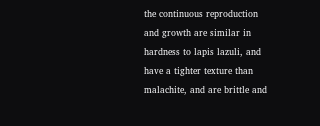the continuous reproduction and growth are similar in hardness to lapis lazuli, and have a tighter texture than malachite, and are brittle and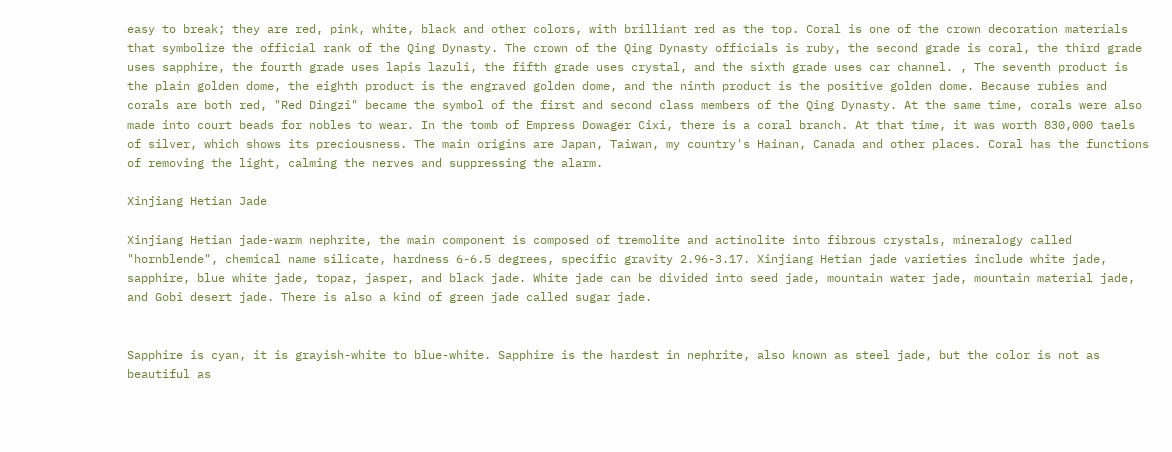easy to break; they are red, pink, white, black and other colors, with brilliant red as the top. Coral is one of the crown decoration materials that symbolize the official rank of the Qing Dynasty. The crown of the Qing Dynasty officials is ruby, the second grade is coral, the third grade uses sapphire, the fourth grade uses lapis lazuli, the fifth grade uses crystal, and the sixth grade uses car channel. , The seventh product is the plain golden dome, the eighth product is the engraved golden dome, and the ninth product is the positive golden dome. Because rubies and corals are both red, "Red Dingzi" became the symbol of the first and second class members of the Qing Dynasty. At the same time, corals were also made into court beads for nobles to wear. In the tomb of Empress Dowager Cixi, there is a coral branch. At that time, it was worth 830,000 taels of silver, which shows its preciousness. The main origins are Japan, Taiwan, my country's Hainan, Canada and other places. Coral has the functions of removing the light, calming the nerves and suppressing the alarm.

Xinjiang Hetian Jade

Xinjiang Hetian jade-warm nephrite, the main component is composed of tremolite and actinolite into fibrous crystals, mineralogy called "hornblende", chemical name silicate, hardness 6-6.5 degrees, specific gravity 2.96-3.17. Xinjiang Hetian jade varieties include white jade, sapphire, blue white jade, topaz, jasper, and black jade. White jade can be divided into seed jade, mountain water jade, mountain material jade, and Gobi desert jade. There is also a kind of green jade called sugar jade.


Sapphire is cyan, it is grayish-white to blue-white. Sapphire is the hardest in nephrite, also known as steel jade, but the color is not as beautiful as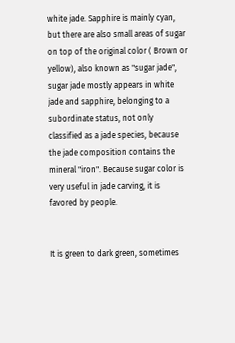white jade. Sapphire is mainly cyan, but there are also small areas of sugar on top of the original color ( Brown or yellow), also known as "sugar jade", sugar jade mostly appears in white jade and sapphire, belonging to a subordinate status, not only classified as a jade species, because the jade composition contains the mineral "iron". Because sugar color is very useful in jade carving, it is favored by people.


It is green to dark green, sometimes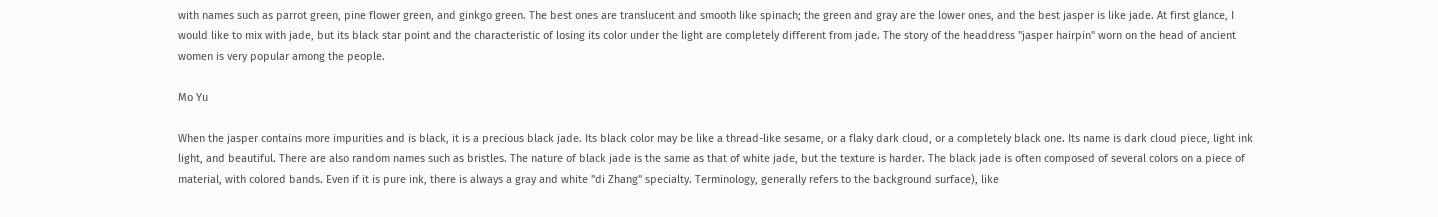with names such as parrot green, pine flower green, and ginkgo green. The best ones are translucent and smooth like spinach; the green and gray are the lower ones, and the best jasper is like jade. At first glance, I would like to mix with jade, but its black star point and the characteristic of losing its color under the light are completely different from jade. The story of the headdress "jasper hairpin" worn on the head of ancient women is very popular among the people.

Mo Yu

When the jasper contains more impurities and is black, it is a precious black jade. Its black color may be like a thread-like sesame, or a flaky dark cloud, or a completely black one. Its name is dark cloud piece, light ink light, and beautiful. There are also random names such as bristles. The nature of black jade is the same as that of white jade, but the texture is harder. The black jade is often composed of several colors on a piece of material, with colored bands. Even if it is pure ink, there is always a gray and white "di Zhang" specialty. Terminology, generally refers to the background surface), like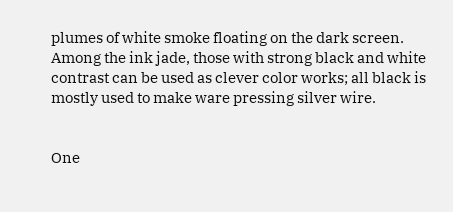plumes of white smoke floating on the dark screen. Among the ink jade, those with strong black and white contrast can be used as clever color works; all black is mostly used to make ware pressing silver wire.


One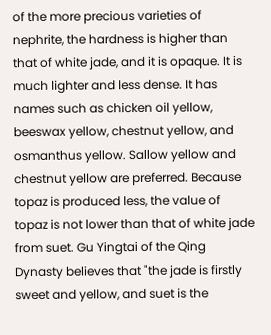of the more precious varieties of nephrite, the hardness is higher than that of white jade, and it is opaque. It is much lighter and less dense. It has names such as chicken oil yellow, beeswax yellow, chestnut yellow, and osmanthus yellow. Sallow yellow and chestnut yellow are preferred. Because topaz is produced less, the value of topaz is not lower than that of white jade from suet. Gu Yingtai of the Qing Dynasty believes that "the jade is firstly sweet and yellow, and suet is the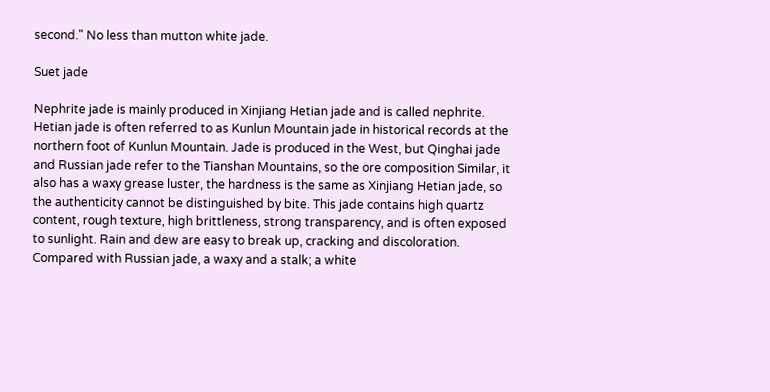second." No less than mutton white jade.

Suet jade

Nephrite jade is mainly produced in Xinjiang Hetian jade and is called nephrite. Hetian jade is often referred to as Kunlun Mountain jade in historical records at the northern foot of Kunlun Mountain. Jade is produced in the West, but Qinghai jade and Russian jade refer to the Tianshan Mountains, so the ore composition Similar, it also has a waxy grease luster, the hardness is the same as Xinjiang Hetian jade, so the authenticity cannot be distinguished by bite. This jade contains high quartz content, rough texture, high brittleness, strong transparency, and is often exposed to sunlight. Rain and dew are easy to break up, cracking and discoloration. Compared with Russian jade, a waxy and a stalk; a white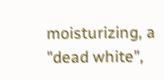moisturizing, a "dead white",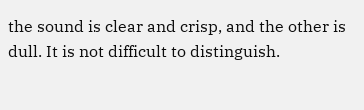the sound is clear and crisp, and the other is dull. It is not difficult to distinguish.